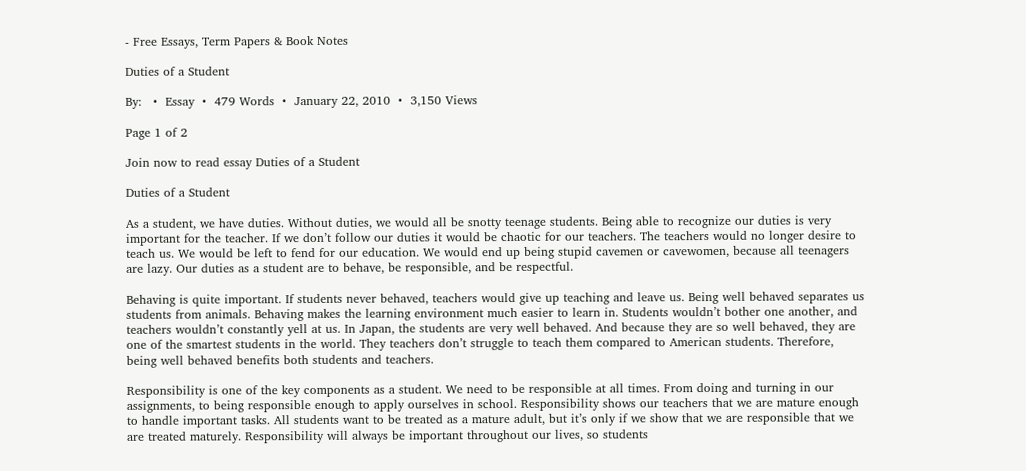- Free Essays, Term Papers & Book Notes

Duties of a Student

By:   •  Essay  •  479 Words  •  January 22, 2010  •  3,150 Views

Page 1 of 2

Join now to read essay Duties of a Student

Duties of a Student

As a student, we have duties. Without duties, we would all be snotty teenage students. Being able to recognize our duties is very important for the teacher. If we don’t follow our duties it would be chaotic for our teachers. The teachers would no longer desire to teach us. We would be left to fend for our education. We would end up being stupid cavemen or cavewomen, because all teenagers are lazy. Our duties as a student are to behave, be responsible, and be respectful.

Behaving is quite important. If students never behaved, teachers would give up teaching and leave us. Being well behaved separates us students from animals. Behaving makes the learning environment much easier to learn in. Students wouldn’t bother one another, and teachers wouldn’t constantly yell at us. In Japan, the students are very well behaved. And because they are so well behaved, they are one of the smartest students in the world. They teachers don’t struggle to teach them compared to American students. Therefore, being well behaved benefits both students and teachers.

Responsibility is one of the key components as a student. We need to be responsible at all times. From doing and turning in our assignments, to being responsible enough to apply ourselves in school. Responsibility shows our teachers that we are mature enough to handle important tasks. All students want to be treated as a mature adult, but it’s only if we show that we are responsible that we are treated maturely. Responsibility will always be important throughout our lives, so students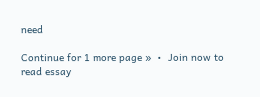need

Continue for 1 more page »  •  Join now to read essay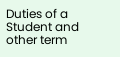Duties of a Student and other term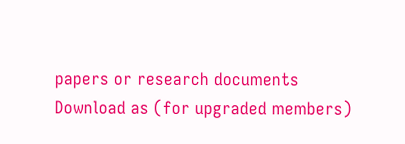papers or research documents
Download as (for upgraded members)